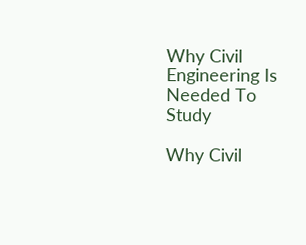Why Civil Engineering Is Needed To Study

Why Civil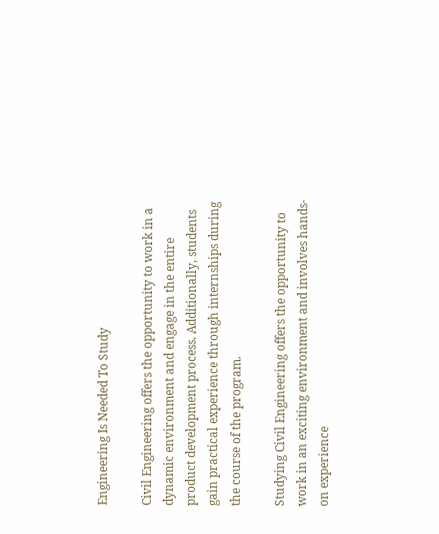Engineering Is Needed To Study

Civil Engineering offers the opportunity to work in a dynamic environment and engage in the entire product development process. Additionally, students gain practical experience through internships during the course of the program.

Studying Civil Engineering offers the opportunity to work in an exciting environment and involves hands-on experience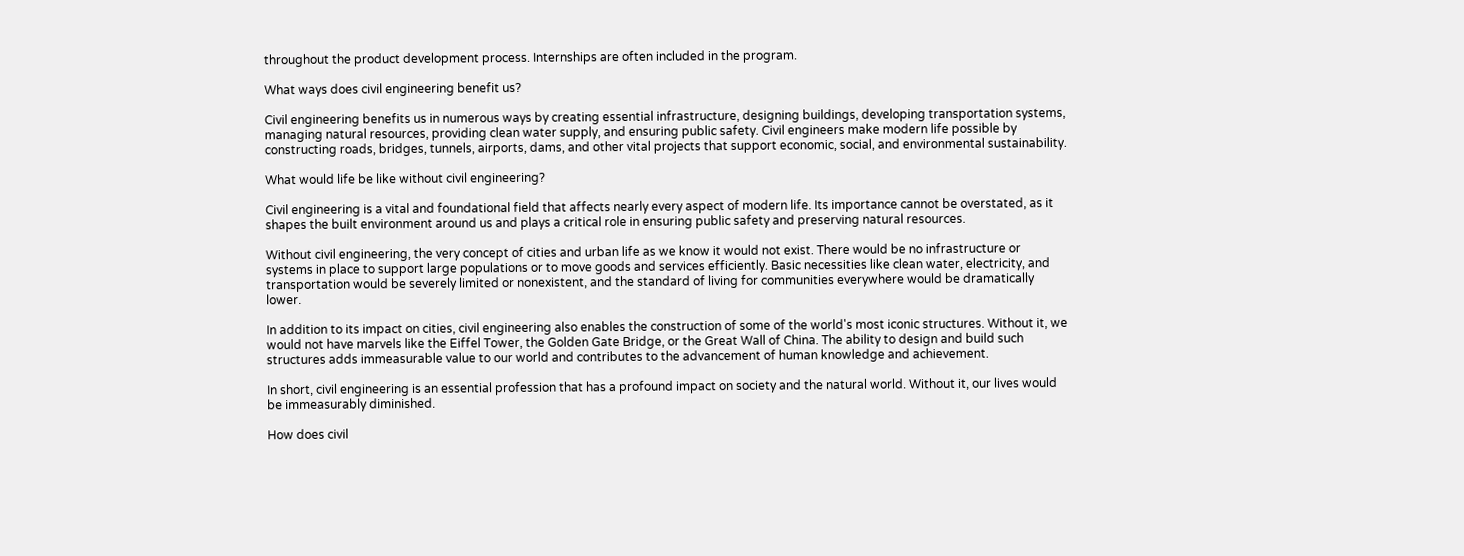throughout the product development process. Internships are often included in the program.

What ways does civil engineering benefit us?

Civil engineering benefits us in numerous ways by creating essential infrastructure, designing buildings, developing transportation systems, managing natural resources, providing clean water supply, and ensuring public safety. Civil engineers make modern life possible by constructing roads, bridges, tunnels, airports, dams, and other vital projects that support economic, social, and environmental sustainability.

What would life be like without civil engineering?

Civil engineering is a vital and foundational field that affects nearly every aspect of modern life. Its importance cannot be overstated, as it shapes the built environment around us and plays a critical role in ensuring public safety and preserving natural resources.

Without civil engineering, the very concept of cities and urban life as we know it would not exist. There would be no infrastructure or systems in place to support large populations or to move goods and services efficiently. Basic necessities like clean water, electricity, and transportation would be severely limited or nonexistent, and the standard of living for communities everywhere would be dramatically lower.

In addition to its impact on cities, civil engineering also enables the construction of some of the world's most iconic structures. Without it, we would not have marvels like the Eiffel Tower, the Golden Gate Bridge, or the Great Wall of China. The ability to design and build such structures adds immeasurable value to our world and contributes to the advancement of human knowledge and achievement.

In short, civil engineering is an essential profession that has a profound impact on society and the natural world. Without it, our lives would be immeasurably diminished.

How does civil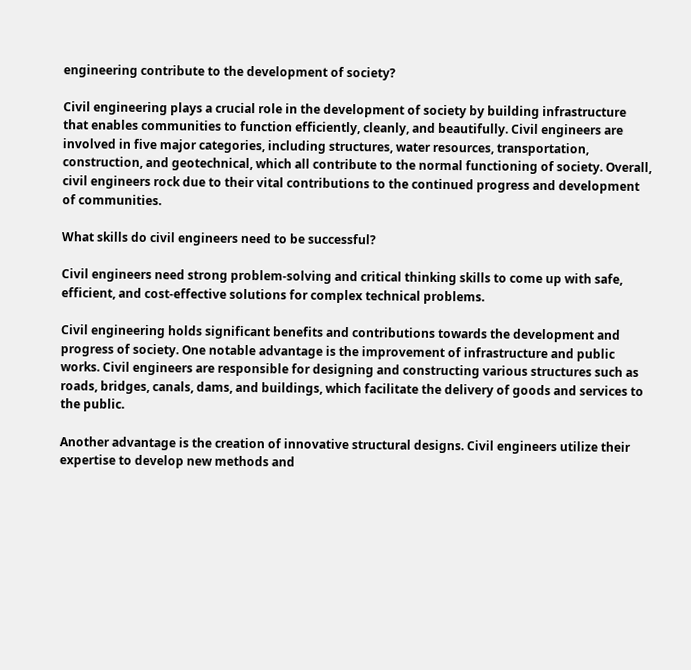engineering contribute to the development of society?

Civil engineering plays a crucial role in the development of society by building infrastructure that enables communities to function efficiently, cleanly, and beautifully. Civil engineers are involved in five major categories, including structures, water resources, transportation, construction, and geotechnical, which all contribute to the normal functioning of society. Overall, civil engineers rock due to their vital contributions to the continued progress and development of communities.

What skills do civil engineers need to be successful?

Civil engineers need strong problem-solving and critical thinking skills to come up with safe, efficient, and cost-effective solutions for complex technical problems.

Civil engineering holds significant benefits and contributions towards the development and progress of society. One notable advantage is the improvement of infrastructure and public works. Civil engineers are responsible for designing and constructing various structures such as roads, bridges, canals, dams, and buildings, which facilitate the delivery of goods and services to the public.

Another advantage is the creation of innovative structural designs. Civil engineers utilize their expertise to develop new methods and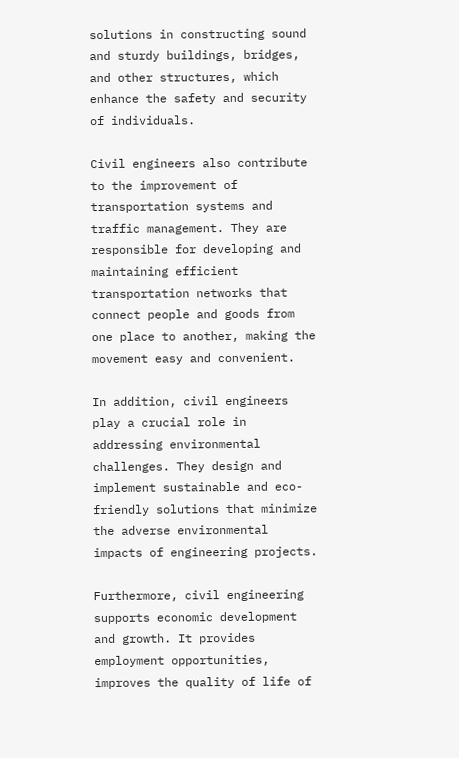solutions in constructing sound and sturdy buildings, bridges, and other structures, which enhance the safety and security of individuals.

Civil engineers also contribute to the improvement of transportation systems and traffic management. They are responsible for developing and maintaining efficient transportation networks that connect people and goods from one place to another, making the movement easy and convenient.

In addition, civil engineers play a crucial role in addressing environmental challenges. They design and implement sustainable and eco-friendly solutions that minimize the adverse environmental impacts of engineering projects.

Furthermore, civil engineering supports economic development and growth. It provides employment opportunities, improves the quality of life of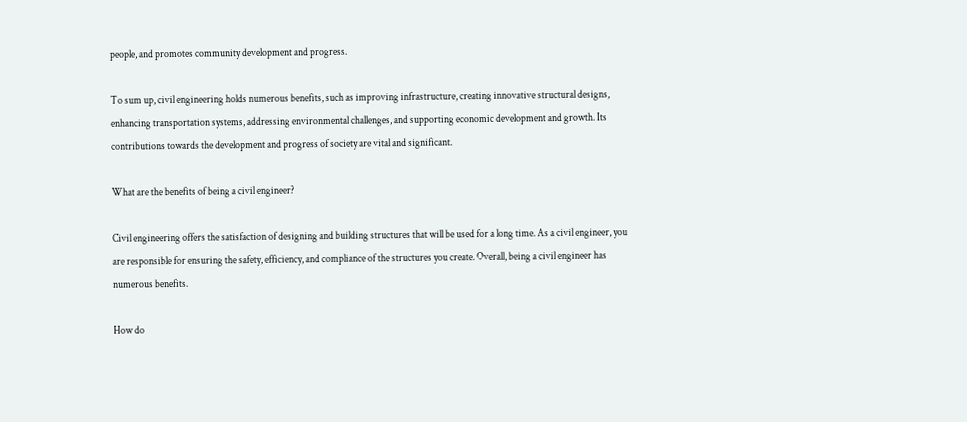people, and promotes community development and progress.

To sum up, civil engineering holds numerous benefits, such as improving infrastructure, creating innovative structural designs, enhancing transportation systems, addressing environmental challenges, and supporting economic development and growth. Its contributions towards the development and progress of society are vital and significant.

What are the benefits of being a civil engineer?

Civil engineering offers the satisfaction of designing and building structures that will be used for a long time. As a civil engineer, you are responsible for ensuring the safety, efficiency, and compliance of the structures you create. Overall, being a civil engineer has numerous benefits.

How do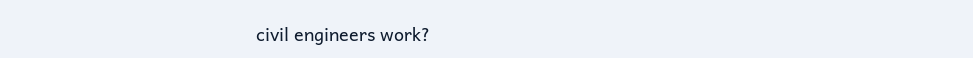civil engineers work?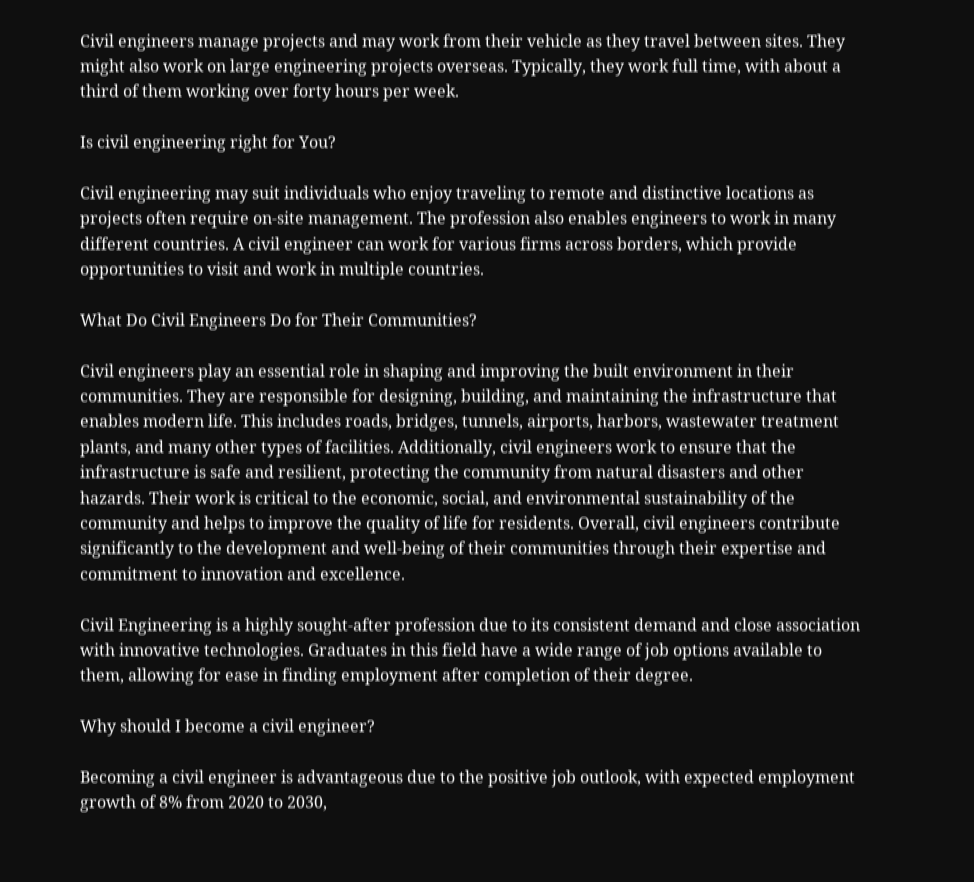Civil engineers manage projects and may work from their vehicle as they travel between sites. They might also work on large engineering projects overseas. Typically, they work full time, with about a third of them working over forty hours per week.

Is civil engineering right for You?

Civil engineering may suit individuals who enjoy traveling to remote and distinctive locations as projects often require on-site management. The profession also enables engineers to work in many different countries. A civil engineer can work for various firms across borders, which provide opportunities to visit and work in multiple countries.

What Do Civil Engineers Do for Their Communities?

Civil engineers play an essential role in shaping and improving the built environment in their communities. They are responsible for designing, building, and maintaining the infrastructure that enables modern life. This includes roads, bridges, tunnels, airports, harbors, wastewater treatment plants, and many other types of facilities. Additionally, civil engineers work to ensure that the infrastructure is safe and resilient, protecting the community from natural disasters and other hazards. Their work is critical to the economic, social, and environmental sustainability of the community and helps to improve the quality of life for residents. Overall, civil engineers contribute significantly to the development and well-being of their communities through their expertise and commitment to innovation and excellence.

Civil Engineering is a highly sought-after profession due to its consistent demand and close association with innovative technologies. Graduates in this field have a wide range of job options available to them, allowing for ease in finding employment after completion of their degree.

Why should I become a civil engineer?

Becoming a civil engineer is advantageous due to the positive job outlook, with expected employment growth of 8% from 2020 to 2030,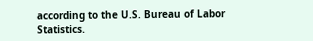according to the U.S. Bureau of Labor Statistics.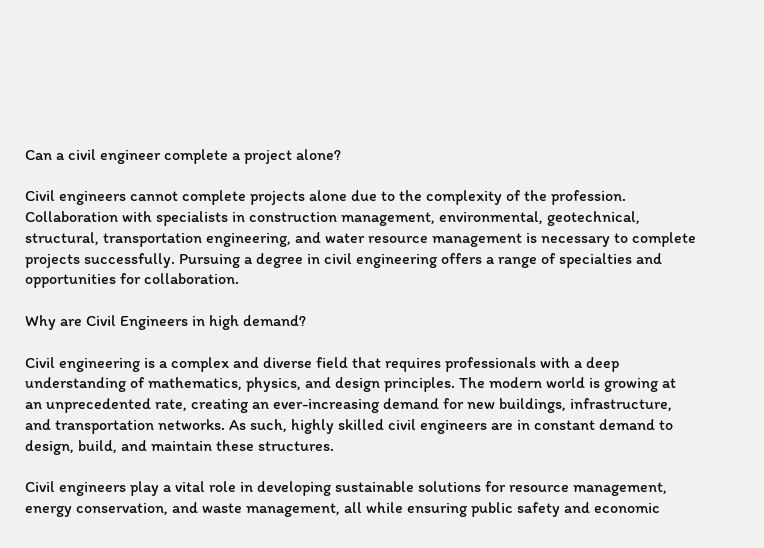Can a civil engineer complete a project alone?

Civil engineers cannot complete projects alone due to the complexity of the profession. Collaboration with specialists in construction management, environmental, geotechnical, structural, transportation engineering, and water resource management is necessary to complete projects successfully. Pursuing a degree in civil engineering offers a range of specialties and opportunities for collaboration.

Why are Civil Engineers in high demand?

Civil engineering is a complex and diverse field that requires professionals with a deep understanding of mathematics, physics, and design principles. The modern world is growing at an unprecedented rate, creating an ever-increasing demand for new buildings, infrastructure, and transportation networks. As such, highly skilled civil engineers are in constant demand to design, build, and maintain these structures.

Civil engineers play a vital role in developing sustainable solutions for resource management, energy conservation, and waste management, all while ensuring public safety and economic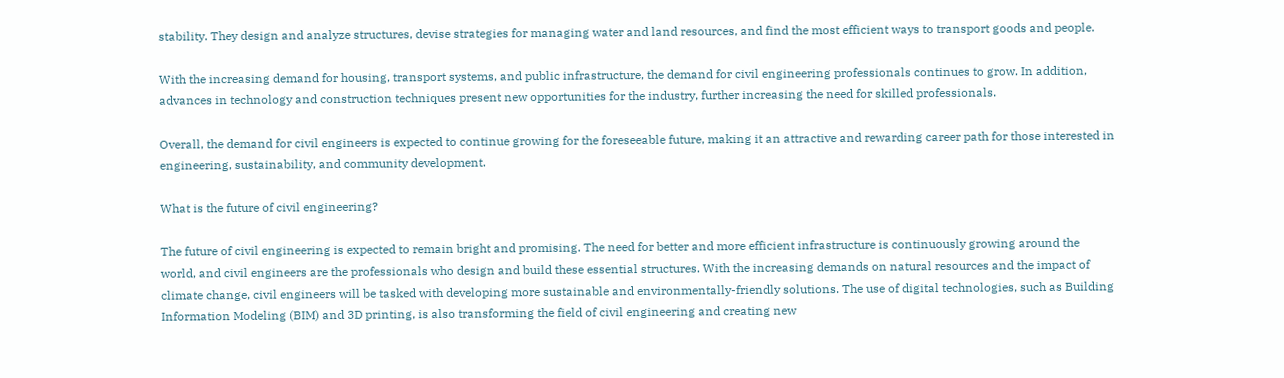stability. They design and analyze structures, devise strategies for managing water and land resources, and find the most efficient ways to transport goods and people.

With the increasing demand for housing, transport systems, and public infrastructure, the demand for civil engineering professionals continues to grow. In addition, advances in technology and construction techniques present new opportunities for the industry, further increasing the need for skilled professionals.

Overall, the demand for civil engineers is expected to continue growing for the foreseeable future, making it an attractive and rewarding career path for those interested in engineering, sustainability, and community development.

What is the future of civil engineering?

The future of civil engineering is expected to remain bright and promising. The need for better and more efficient infrastructure is continuously growing around the world, and civil engineers are the professionals who design and build these essential structures. With the increasing demands on natural resources and the impact of climate change, civil engineers will be tasked with developing more sustainable and environmentally-friendly solutions. The use of digital technologies, such as Building Information Modeling (BIM) and 3D printing, is also transforming the field of civil engineering and creating new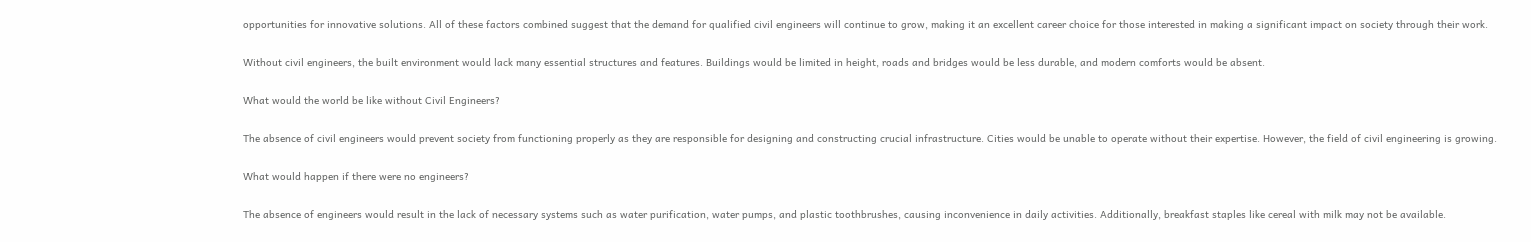opportunities for innovative solutions. All of these factors combined suggest that the demand for qualified civil engineers will continue to grow, making it an excellent career choice for those interested in making a significant impact on society through their work.

Without civil engineers, the built environment would lack many essential structures and features. Buildings would be limited in height, roads and bridges would be less durable, and modern comforts would be absent.

What would the world be like without Civil Engineers?

The absence of civil engineers would prevent society from functioning properly as they are responsible for designing and constructing crucial infrastructure. Cities would be unable to operate without their expertise. However, the field of civil engineering is growing.

What would happen if there were no engineers?

The absence of engineers would result in the lack of necessary systems such as water purification, water pumps, and plastic toothbrushes, causing inconvenience in daily activities. Additionally, breakfast staples like cereal with milk may not be available.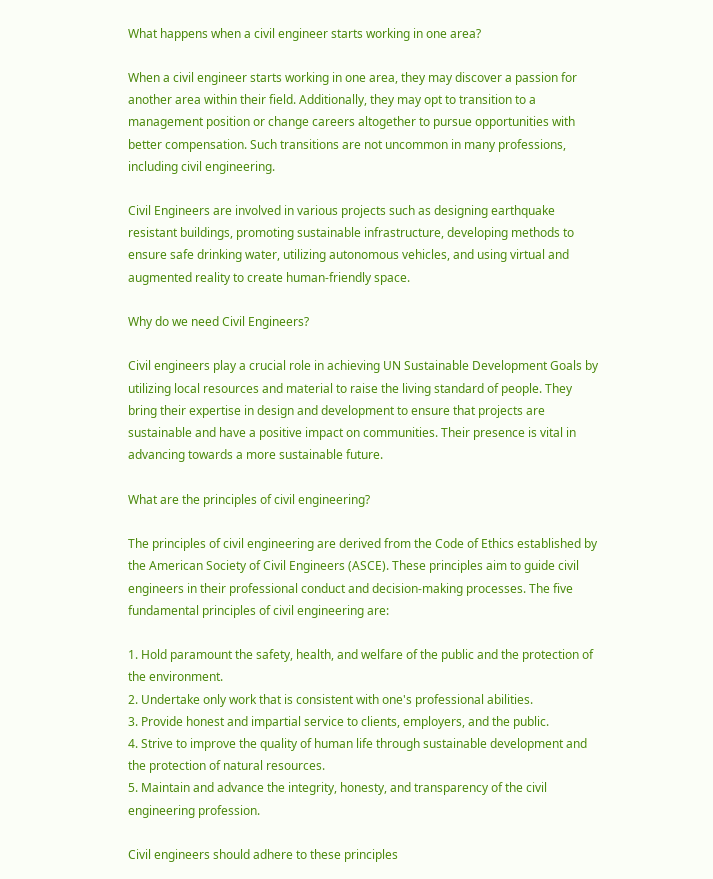What happens when a civil engineer starts working in one area?

When a civil engineer starts working in one area, they may discover a passion for another area within their field. Additionally, they may opt to transition to a management position or change careers altogether to pursue opportunities with better compensation. Such transitions are not uncommon in many professions, including civil engineering.

Civil Engineers are involved in various projects such as designing earthquake resistant buildings, promoting sustainable infrastructure, developing methods to ensure safe drinking water, utilizing autonomous vehicles, and using virtual and augmented reality to create human-friendly space.

Why do we need Civil Engineers?

Civil engineers play a crucial role in achieving UN Sustainable Development Goals by utilizing local resources and material to raise the living standard of people. They bring their expertise in design and development to ensure that projects are sustainable and have a positive impact on communities. Their presence is vital in advancing towards a more sustainable future.

What are the principles of civil engineering?

The principles of civil engineering are derived from the Code of Ethics established by the American Society of Civil Engineers (ASCE). These principles aim to guide civil engineers in their professional conduct and decision-making processes. The five fundamental principles of civil engineering are:

1. Hold paramount the safety, health, and welfare of the public and the protection of the environment.
2. Undertake only work that is consistent with one's professional abilities.
3. Provide honest and impartial service to clients, employers, and the public.
4. Strive to improve the quality of human life through sustainable development and the protection of natural resources.
5. Maintain and advance the integrity, honesty, and transparency of the civil engineering profession.

Civil engineers should adhere to these principles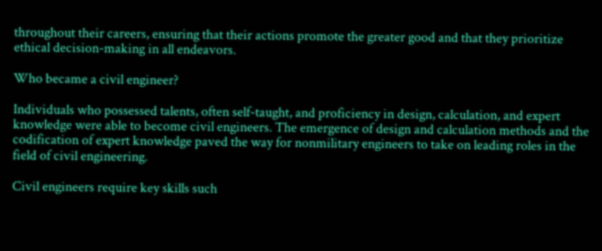throughout their careers, ensuring that their actions promote the greater good and that they prioritize ethical decision-making in all endeavors.

Who became a civil engineer?

Individuals who possessed talents, often self-taught, and proficiency in design, calculation, and expert knowledge were able to become civil engineers. The emergence of design and calculation methods and the codification of expert knowledge paved the way for nonmilitary engineers to take on leading roles in the field of civil engineering.

Civil engineers require key skills such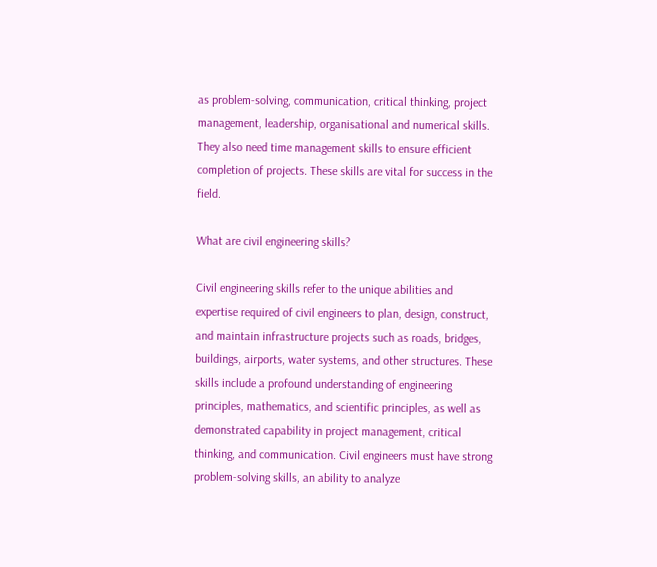as problem-solving, communication, critical thinking, project management, leadership, organisational and numerical skills. They also need time management skills to ensure efficient completion of projects. These skills are vital for success in the field.

What are civil engineering skills?

Civil engineering skills refer to the unique abilities and expertise required of civil engineers to plan, design, construct, and maintain infrastructure projects such as roads, bridges, buildings, airports, water systems, and other structures. These skills include a profound understanding of engineering principles, mathematics, and scientific principles, as well as demonstrated capability in project management, critical thinking, and communication. Civil engineers must have strong problem-solving skills, an ability to analyze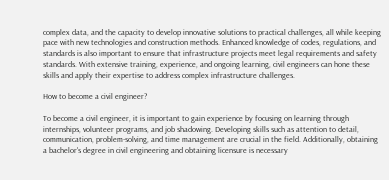complex data, and the capacity to develop innovative solutions to practical challenges, all while keeping pace with new technologies and construction methods. Enhanced knowledge of codes, regulations, and standards is also important to ensure that infrastructure projects meet legal requirements and safety standards. With extensive training, experience, and ongoing learning, civil engineers can hone these skills and apply their expertise to address complex infrastructure challenges.

How to become a civil engineer?

To become a civil engineer, it is important to gain experience by focusing on learning through internships, volunteer programs, and job shadowing. Developing skills such as attention to detail, communication, problem-solving, and time management are crucial in the field. Additionally, obtaining a bachelor's degree in civil engineering and obtaining licensure is necessary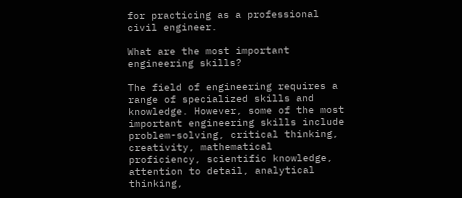for practicing as a professional civil engineer.

What are the most important engineering skills?

The field of engineering requires a range of specialized skills and knowledge. However, some of the most important engineering skills include problem-solving, critical thinking, creativity, mathematical proficiency, scientific knowledge, attention to detail, analytical thinking,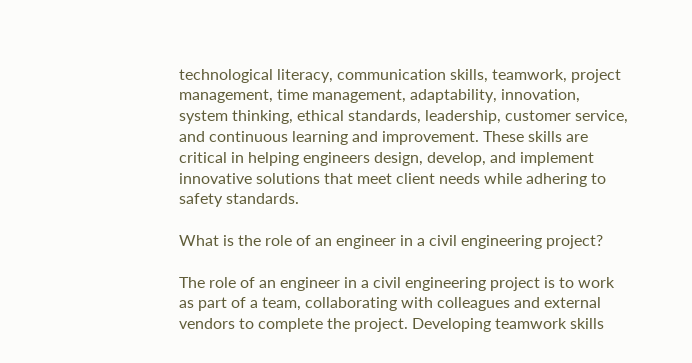technological literacy, communication skills, teamwork, project management, time management, adaptability, innovation, system thinking, ethical standards, leadership, customer service, and continuous learning and improvement. These skills are critical in helping engineers design, develop, and implement innovative solutions that meet client needs while adhering to safety standards.

What is the role of an engineer in a civil engineering project?

The role of an engineer in a civil engineering project is to work as part of a team, collaborating with colleagues and external vendors to complete the project. Developing teamwork skills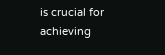is crucial for achieving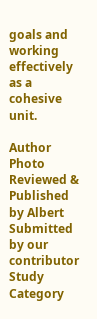goals and working effectively as a cohesive unit.

Author Photo
Reviewed & Published by Albert
Submitted by our contributor
Study Category